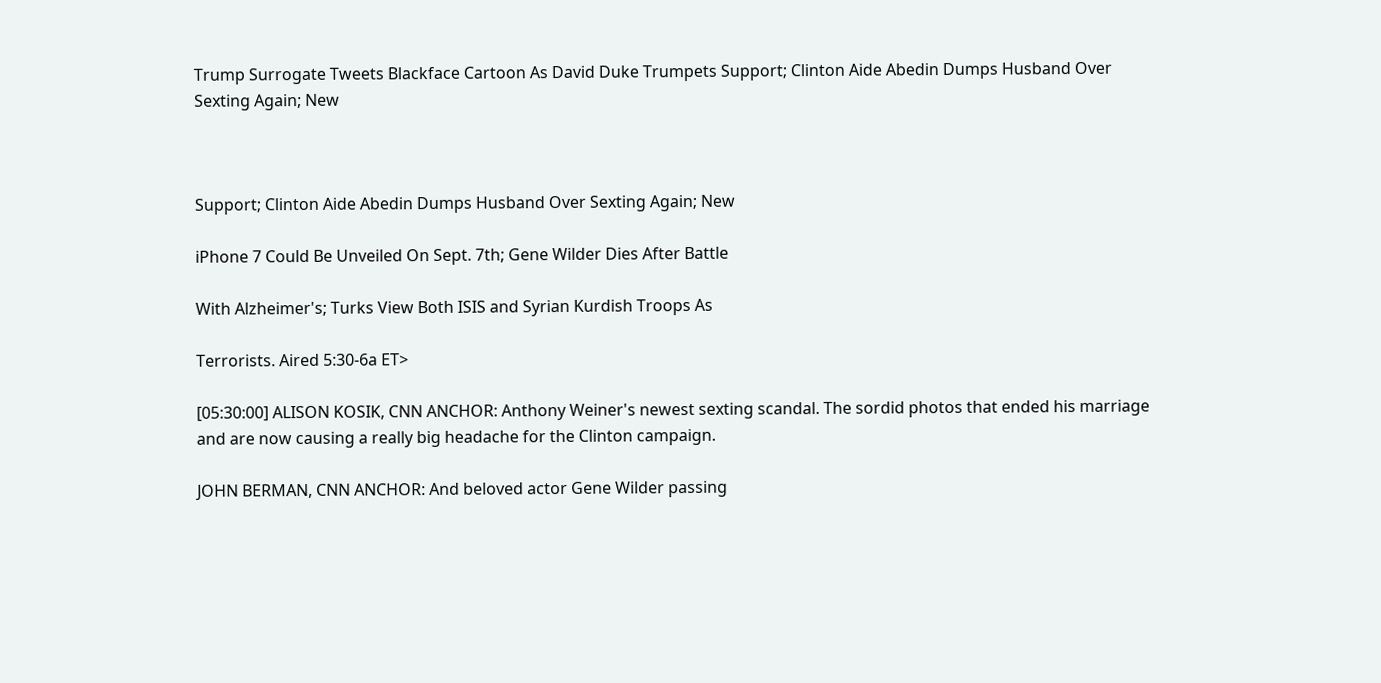Trump Surrogate Tweets Blackface Cartoon As David Duke Trumpets Support; Clinton Aide Abedin Dumps Husband Over Sexting Again; New



Support; Clinton Aide Abedin Dumps Husband Over Sexting Again; New

iPhone 7 Could Be Unveiled On Sept. 7th; Gene Wilder Dies After Battle

With Alzheimer's; Turks View Both ISIS and Syrian Kurdish Troops As

Terrorists. Aired 5:30-6a ET>

[05:30:00] ALISON KOSIK, CNN ANCHOR: Anthony Weiner's newest sexting scandal. The sordid photos that ended his marriage and are now causing a really big headache for the Clinton campaign.

JOHN BERMAN, CNN ANCHOR: And beloved actor Gene Wilder passing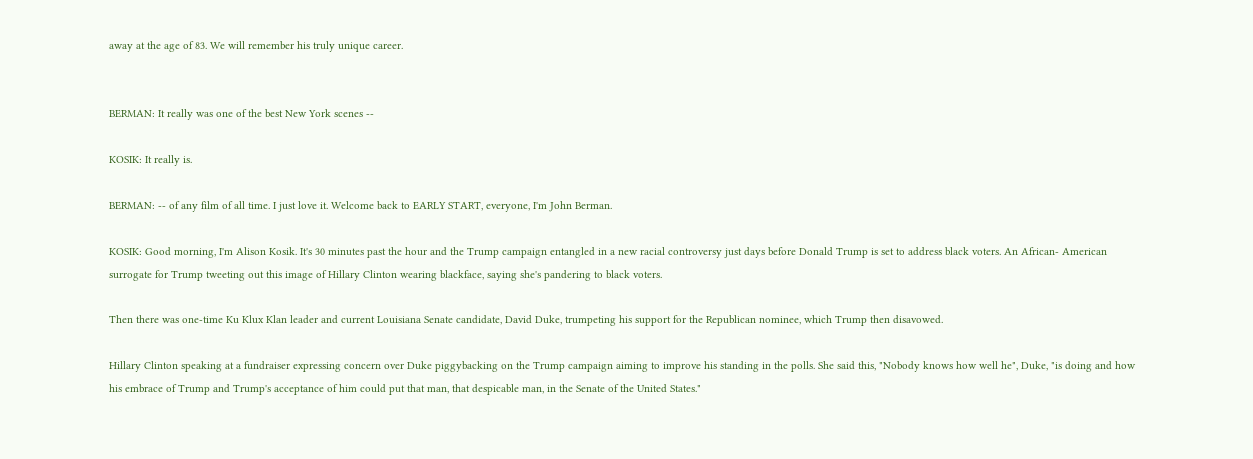away at the age of 83. We will remember his truly unique career.


BERMAN: It really was one of the best New York scenes --

KOSIK: It really is.

BERMAN: -- of any film of all time. I just love it. Welcome back to EARLY START, everyone, I'm John Berman.

KOSIK: Good morning, I'm Alison Kosik. It's 30 minutes past the hour and the Trump campaign entangled in a new racial controversy just days before Donald Trump is set to address black voters. An African- American surrogate for Trump tweeting out this image of Hillary Clinton wearing blackface, saying she's pandering to black voters.

Then there was one-time Ku Klux Klan leader and current Louisiana Senate candidate, David Duke, trumpeting his support for the Republican nominee, which Trump then disavowed.

Hillary Clinton speaking at a fundraiser expressing concern over Duke piggybacking on the Trump campaign aiming to improve his standing in the polls. She said this, "Nobody knows how well he", Duke, "is doing and how his embrace of Trump and Trump's acceptance of him could put that man, that despicable man, in the Senate of the United States."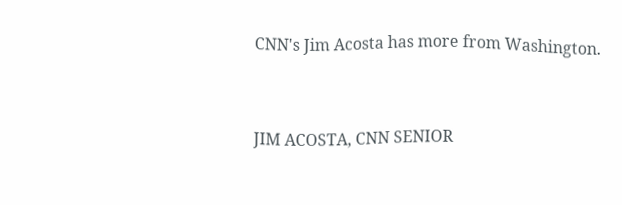CNN's Jim Acosta has more from Washington.


JIM ACOSTA, CNN SENIOR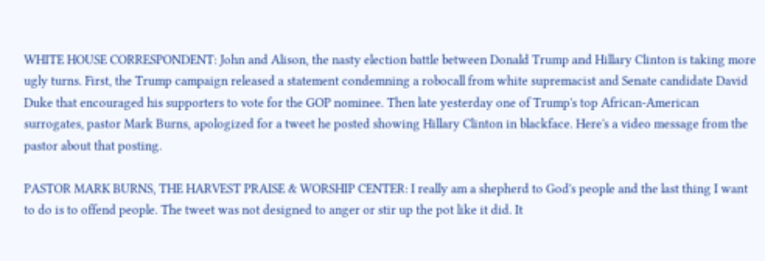WHITE HOUSE CORRESPONDENT: John and Alison, the nasty election battle between Donald Trump and Hillary Clinton is taking more ugly turns. First, the Trump campaign released a statement condemning a robocall from white supremacist and Senate candidate David Duke that encouraged his supporters to vote for the GOP nominee. Then late yesterday one of Trump's top African-American surrogates, pastor Mark Burns, apologized for a tweet he posted showing Hillary Clinton in blackface. Here's a video message from the pastor about that posting.

PASTOR MARK BURNS, THE HARVEST PRAISE & WORSHIP CENTER: I really am a shepherd to God's people and the last thing I want to do is to offend people. The tweet was not designed to anger or stir up the pot like it did. It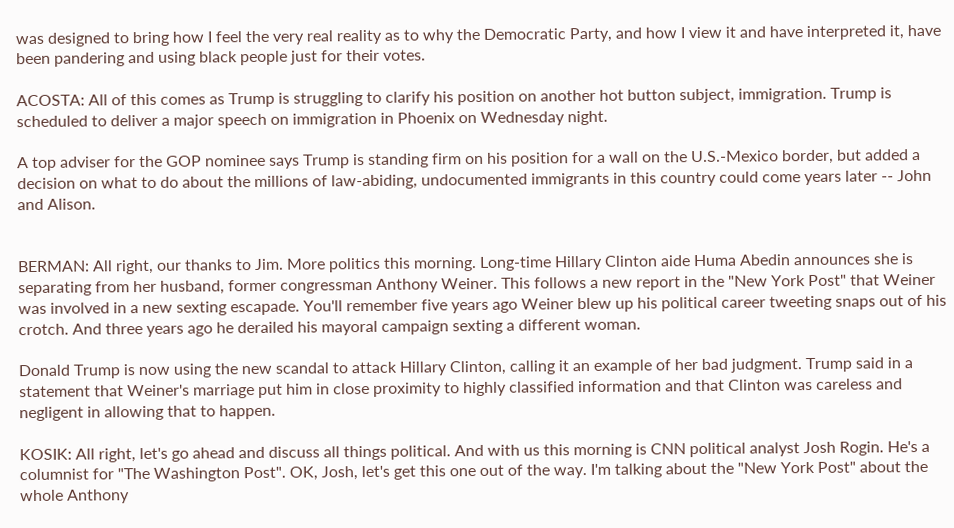was designed to bring how I feel the very real reality as to why the Democratic Party, and how I view it and have interpreted it, have been pandering and using black people just for their votes.

ACOSTA: All of this comes as Trump is struggling to clarify his position on another hot button subject, immigration. Trump is scheduled to deliver a major speech on immigration in Phoenix on Wednesday night.

A top adviser for the GOP nominee says Trump is standing firm on his position for a wall on the U.S.-Mexico border, but added a decision on what to do about the millions of law-abiding, undocumented immigrants in this country could come years later -- John and Alison.


BERMAN: All right, our thanks to Jim. More politics this morning. Long-time Hillary Clinton aide Huma Abedin announces she is separating from her husband, former congressman Anthony Weiner. This follows a new report in the "New York Post" that Weiner was involved in a new sexting escapade. You'll remember five years ago Weiner blew up his political career tweeting snaps out of his crotch. And three years ago he derailed his mayoral campaign sexting a different woman.

Donald Trump is now using the new scandal to attack Hillary Clinton, calling it an example of her bad judgment. Trump said in a statement that Weiner's marriage put him in close proximity to highly classified information and that Clinton was careless and negligent in allowing that to happen.

KOSIK: All right, let's go ahead and discuss all things political. And with us this morning is CNN political analyst Josh Rogin. He's a columnist for "The Washington Post". OK, Josh, let's get this one out of the way. I'm talking about the "New York Post" about the whole Anthony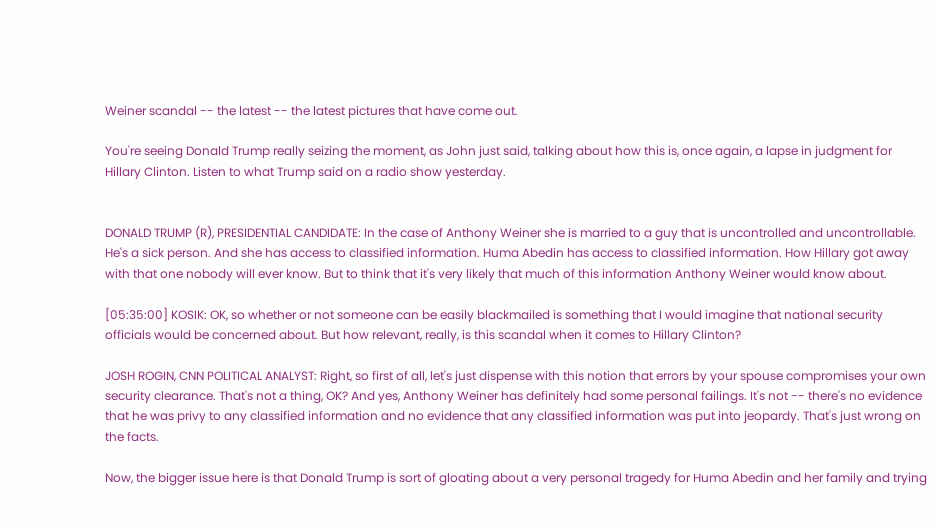Weiner scandal -- the latest -- the latest pictures that have come out.

You're seeing Donald Trump really seizing the moment, as John just said, talking about how this is, once again, a lapse in judgment for Hillary Clinton. Listen to what Trump said on a radio show yesterday.


DONALD TRUMP (R), PRESIDENTIAL CANDIDATE: In the case of Anthony Weiner she is married to a guy that is uncontrolled and uncontrollable. He's a sick person. And she has access to classified information. Huma Abedin has access to classified information. How Hillary got away with that one nobody will ever know. But to think that it's very likely that much of this information Anthony Weiner would know about.

[05:35:00] KOSIK: OK, so whether or not someone can be easily blackmailed is something that I would imagine that national security officials would be concerned about. But how relevant, really, is this scandal when it comes to Hillary Clinton?

JOSH ROGIN, CNN POLITICAL ANALYST: Right, so first of all, let's just dispense with this notion that errors by your spouse compromises your own security clearance. That's not a thing, OK? And yes, Anthony Weiner has definitely had some personal failings. It's not -- there's no evidence that he was privy to any classified information and no evidence that any classified information was put into jeopardy. That's just wrong on the facts.

Now, the bigger issue here is that Donald Trump is sort of gloating about a very personal tragedy for Huma Abedin and her family and trying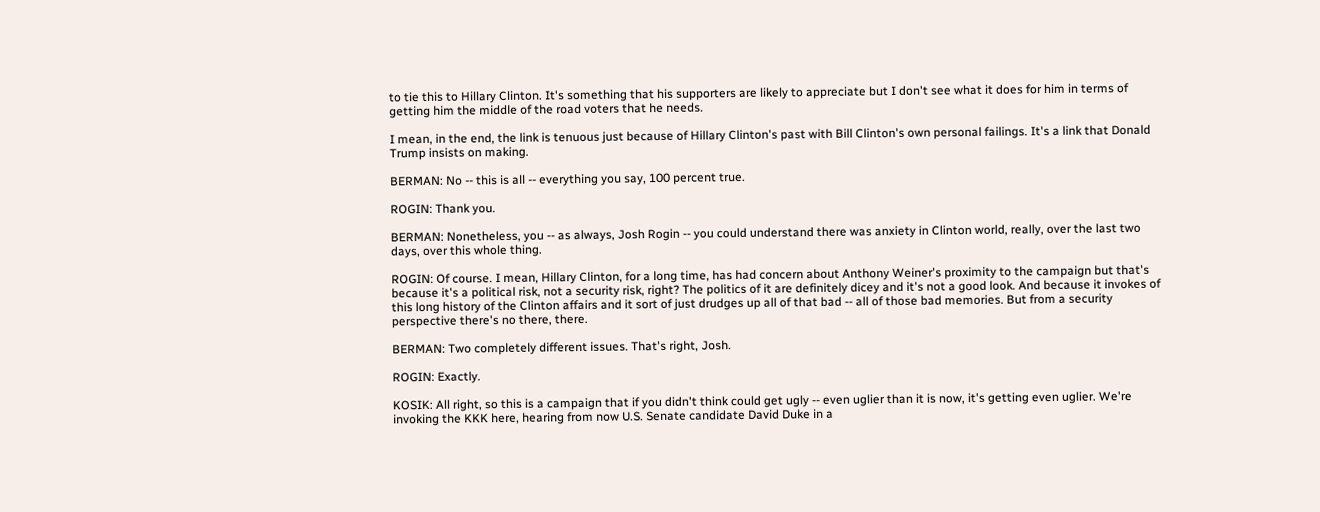to tie this to Hillary Clinton. It's something that his supporters are likely to appreciate but I don't see what it does for him in terms of getting him the middle of the road voters that he needs.

I mean, in the end, the link is tenuous just because of Hillary Clinton's past with Bill Clinton's own personal failings. It's a link that Donald Trump insists on making.

BERMAN: No -- this is all -- everything you say, 100 percent true.

ROGIN: Thank you.

BERMAN: Nonetheless, you -- as always, Josh Rogin -- you could understand there was anxiety in Clinton world, really, over the last two days, over this whole thing.

ROGIN: Of course. I mean, Hillary Clinton, for a long time, has had concern about Anthony Weiner's proximity to the campaign but that's because it's a political risk, not a security risk, right? The politics of it are definitely dicey and it's not a good look. And because it invokes of this long history of the Clinton affairs and it sort of just drudges up all of that bad -- all of those bad memories. But from a security perspective there's no there, there.

BERMAN: Two completely different issues. That's right, Josh.

ROGIN: Exactly.

KOSIK: All right, so this is a campaign that if you didn't think could get ugly -- even uglier than it is now, it's getting even uglier. We're invoking the KKK here, hearing from now U.S. Senate candidate David Duke in a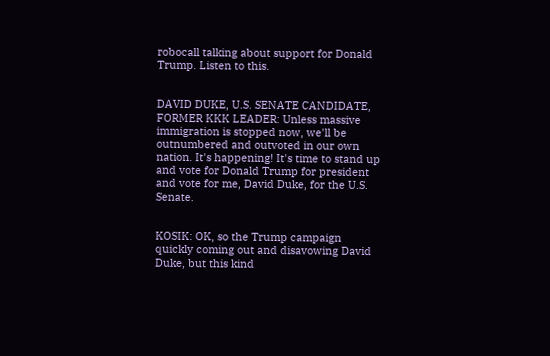robocall talking about support for Donald Trump. Listen to this.


DAVID DUKE, U.S. SENATE CANDIDATE, FORMER KKK LEADER: Unless massive immigration is stopped now, we'll be outnumbered and outvoted in our own nation. It's happening! It's time to stand up and vote for Donald Trump for president and vote for me, David Duke, for the U.S. Senate.


KOSIK: OK, so the Trump campaign quickly coming out and disavowing David Duke, but this kind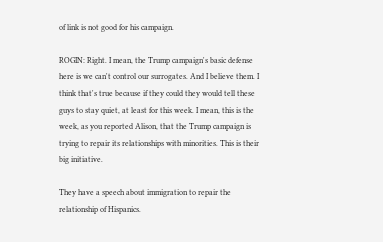of link is not good for his campaign.

ROGIN: Right. I mean, the Trump campaign's basic defense here is we can't control our surrogates. And I believe them. I think that's true because if they could they would tell these guys to stay quiet, at least for this week. I mean, this is the week, as you reported Alison, that the Trump campaign is trying to repair its relationships with minorities. This is their big initiative.

They have a speech about immigration to repair the relationship of Hispanics.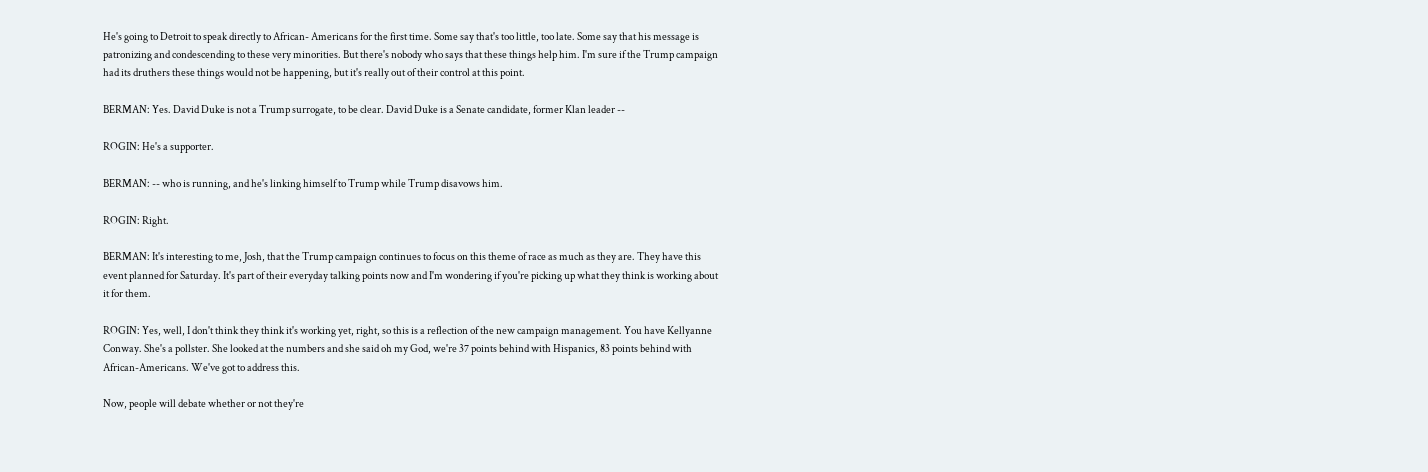He's going to Detroit to speak directly to African- Americans for the first time. Some say that's too little, too late. Some say that his message is patronizing and condescending to these very minorities. But there's nobody who says that these things help him. I'm sure if the Trump campaign had its druthers these things would not be happening, but it's really out of their control at this point.

BERMAN: Yes. David Duke is not a Trump surrogate, to be clear. David Duke is a Senate candidate, former Klan leader --

ROGIN: He's a supporter.

BERMAN: -- who is running, and he's linking himself to Trump while Trump disavows him.

ROGIN: Right.

BERMAN: It's interesting to me, Josh, that the Trump campaign continues to focus on this theme of race as much as they are. They have this event planned for Saturday. It's part of their everyday talking points now and I'm wondering if you're picking up what they think is working about it for them.

ROGIN: Yes, well, I don't think they think it's working yet, right, so this is a reflection of the new campaign management. You have Kellyanne Conway. She's a pollster. She looked at the numbers and she said oh my God, we're 37 points behind with Hispanics, 83 points behind with African-Americans. We've got to address this.

Now, people will debate whether or not they're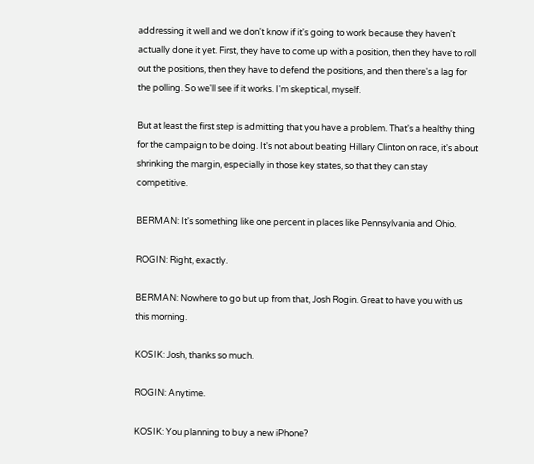addressing it well and we don't know if it's going to work because they haven't actually done it yet. First, they have to come up with a position, then they have to roll out the positions, then they have to defend the positions, and then there's a lag for the polling. So we'll see if it works. I'm skeptical, myself.

But at least the first step is admitting that you have a problem. That's a healthy thing for the campaign to be doing. It's not about beating Hillary Clinton on race, it's about shrinking the margin, especially in those key states, so that they can stay competitive.

BERMAN: It's something like one percent in places like Pennsylvania and Ohio.

ROGIN: Right, exactly.

BERMAN: Nowhere to go but up from that, Josh Rogin. Great to have you with us this morning.

KOSIK: Josh, thanks so much.

ROGIN: Anytime.

KOSIK: You planning to buy a new iPhone?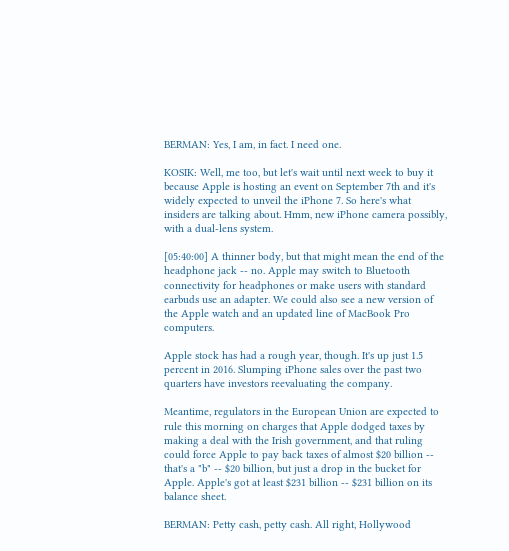BERMAN: Yes, I am, in fact. I need one.

KOSIK: Well, me too, but let's wait until next week to buy it because Apple is hosting an event on September 7th and it's widely expected to unveil the iPhone 7. So here's what insiders are talking about. Hmm, new iPhone camera possibly, with a dual-lens system.

[05:40:00] A thinner body, but that might mean the end of the headphone jack -- no. Apple may switch to Bluetooth connectivity for headphones or make users with standard earbuds use an adapter. We could also see a new version of the Apple watch and an updated line of MacBook Pro computers.

Apple stock has had a rough year, though. It's up just 1.5 percent in 2016. Slumping iPhone sales over the past two quarters have investors reevaluating the company.

Meantime, regulators in the European Union are expected to rule this morning on charges that Apple dodged taxes by making a deal with the Irish government, and that ruling could force Apple to pay back taxes of almost $20 billion -- that's a "b" -- $20 billion, but just a drop in the bucket for Apple. Apple's got at least $231 billion -- $231 billion on its balance sheet.

BERMAN: Petty cash, petty cash. All right, Hollywood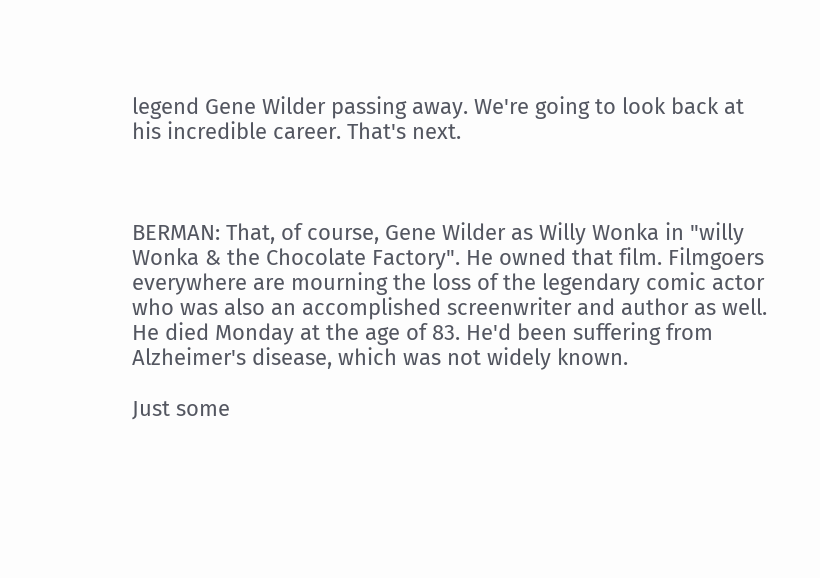legend Gene Wilder passing away. We're going to look back at his incredible career. That's next.



BERMAN: That, of course, Gene Wilder as Willy Wonka in "willy Wonka & the Chocolate Factory". He owned that film. Filmgoers everywhere are mourning the loss of the legendary comic actor who was also an accomplished screenwriter and author as well. He died Monday at the age of 83. He'd been suffering from Alzheimer's disease, which was not widely known.

Just some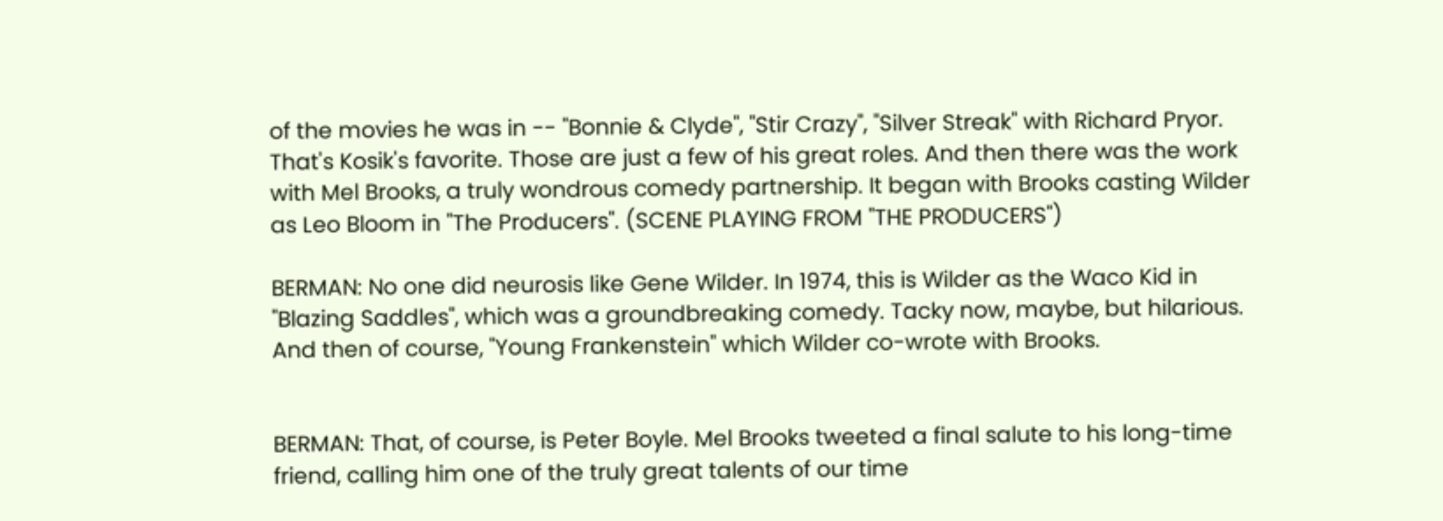of the movies he was in -- "Bonnie & Clyde", "Stir Crazy", "Silver Streak" with Richard Pryor. That's Kosik's favorite. Those are just a few of his great roles. And then there was the work with Mel Brooks, a truly wondrous comedy partnership. It began with Brooks casting Wilder as Leo Bloom in "The Producers". (SCENE PLAYING FROM "THE PRODUCERS")

BERMAN: No one did neurosis like Gene Wilder. In 1974, this is Wilder as the Waco Kid in "Blazing Saddles", which was a groundbreaking comedy. Tacky now, maybe, but hilarious. And then of course, "Young Frankenstein" which Wilder co-wrote with Brooks.


BERMAN: That, of course, is Peter Boyle. Mel Brooks tweeted a final salute to his long-time friend, calling him one of the truly great talents of our time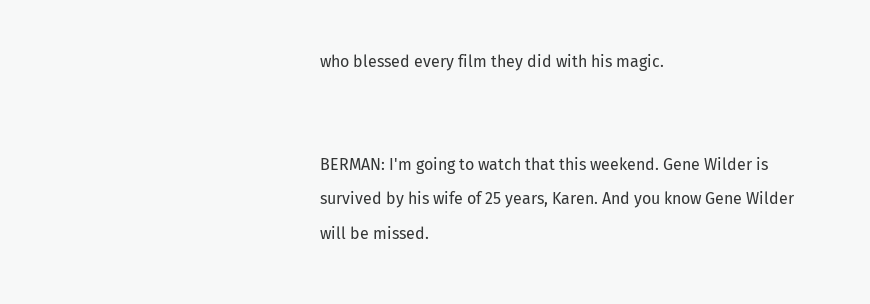who blessed every film they did with his magic.


BERMAN: I'm going to watch that this weekend. Gene Wilder is survived by his wife of 25 years, Karen. And you know Gene Wilder will be missed.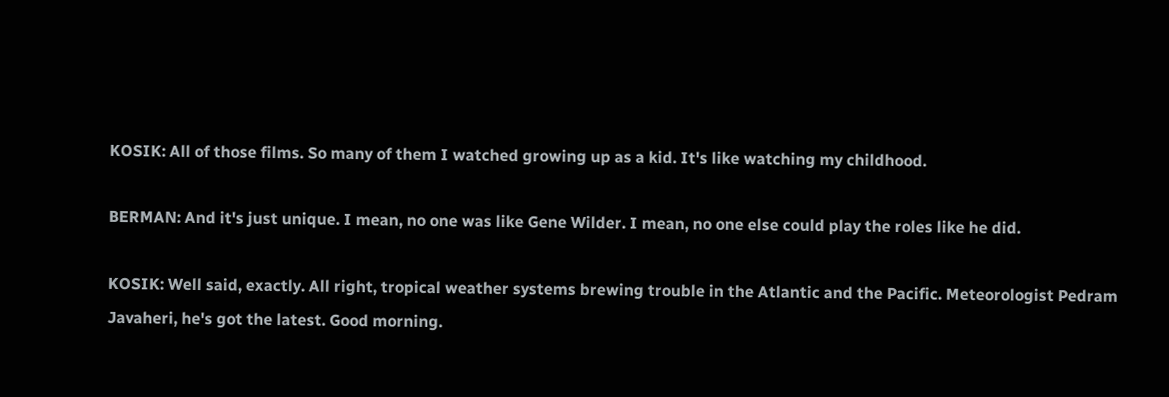KOSIK: All of those films. So many of them I watched growing up as a kid. It's like watching my childhood.

BERMAN: And it's just unique. I mean, no one was like Gene Wilder. I mean, no one else could play the roles like he did.

KOSIK: Well said, exactly. All right, tropical weather systems brewing trouble in the Atlantic and the Pacific. Meteorologist Pedram Javaheri, he's got the latest. Good morning.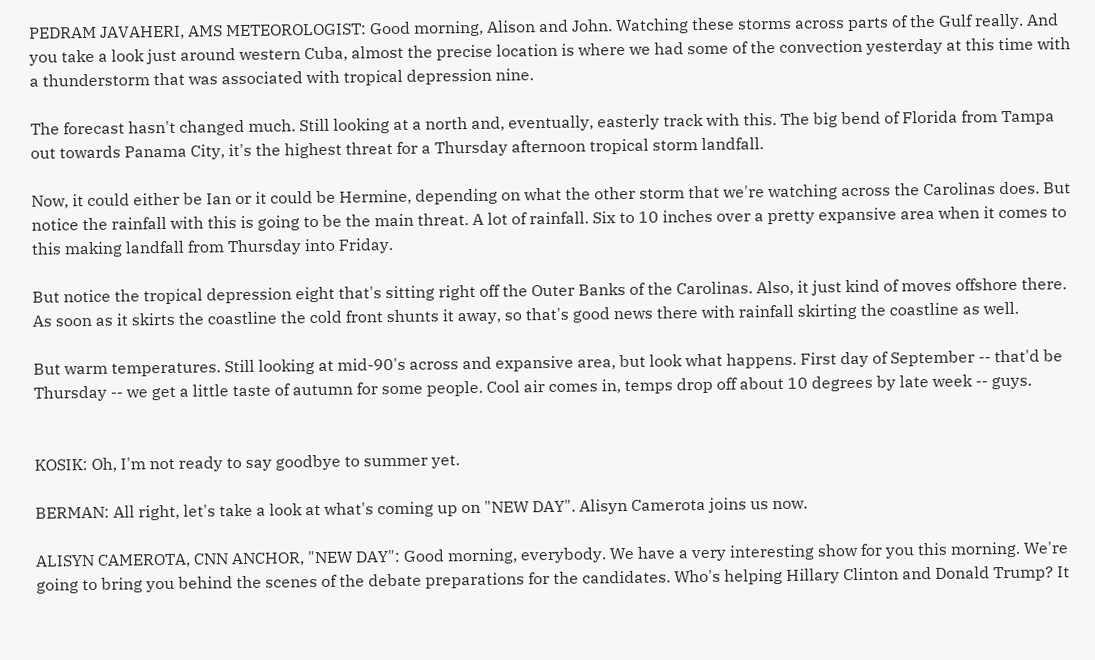PEDRAM JAVAHERI, AMS METEOROLOGIST: Good morning, Alison and John. Watching these storms across parts of the Gulf really. And you take a look just around western Cuba, almost the precise location is where we had some of the convection yesterday at this time with a thunderstorm that was associated with tropical depression nine.

The forecast hasn't changed much. Still looking at a north and, eventually, easterly track with this. The big bend of Florida from Tampa out towards Panama City, it's the highest threat for a Thursday afternoon tropical storm landfall.

Now, it could either be Ian or it could be Hermine, depending on what the other storm that we're watching across the Carolinas does. But notice the rainfall with this is going to be the main threat. A lot of rainfall. Six to 10 inches over a pretty expansive area when it comes to this making landfall from Thursday into Friday.

But notice the tropical depression eight that's sitting right off the Outer Banks of the Carolinas. Also, it just kind of moves offshore there. As soon as it skirts the coastline the cold front shunts it away, so that's good news there with rainfall skirting the coastline as well.

But warm temperatures. Still looking at mid-90's across and expansive area, but look what happens. First day of September -- that'd be Thursday -- we get a little taste of autumn for some people. Cool air comes in, temps drop off about 10 degrees by late week -- guys.


KOSIK: Oh, I'm not ready to say goodbye to summer yet.

BERMAN: All right, let's take a look at what's coming up on "NEW DAY". Alisyn Camerota joins us now.

ALISYN CAMEROTA, CNN ANCHOR, "NEW DAY": Good morning, everybody. We have a very interesting show for you this morning. We're going to bring you behind the scenes of the debate preparations for the candidates. Who's helping Hillary Clinton and Donald Trump? It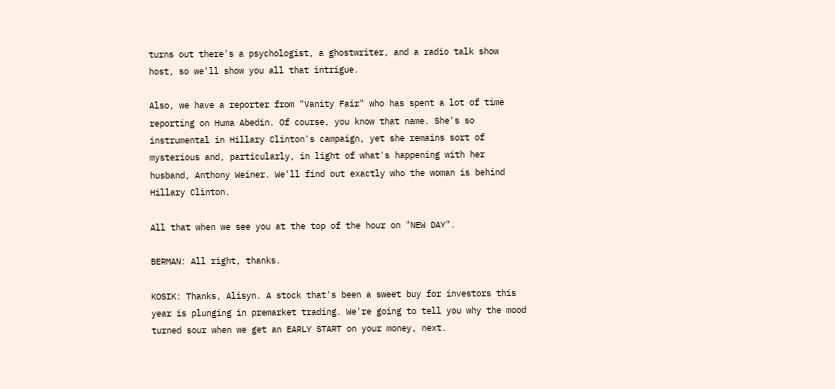turns out there's a psychologist, a ghostwriter, and a radio talk show host, so we'll show you all that intrigue.

Also, we have a reporter from "Vanity Fair" who has spent a lot of time reporting on Huma Abedin. Of course, you know that name. She's so instrumental in Hillary Clinton's campaign, yet she remains sort of mysterious and, particularly, in light of what's happening with her husband, Anthony Weiner. We'll find out exactly who the woman is behind Hillary Clinton.

All that when we see you at the top of the hour on "NEW DAY".

BERMAN: All right, thanks.

KOSIK: Thanks, Alisyn. A stock that's been a sweet buy for investors this year is plunging in premarket trading. We're going to tell you why the mood turned sour when we get an EARLY START on your money, next.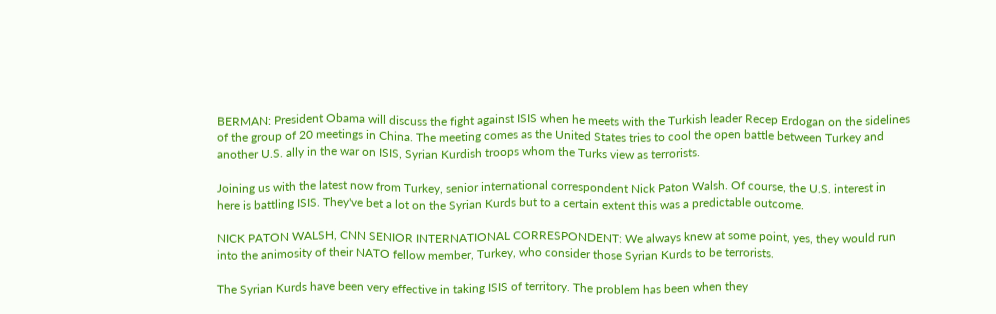BERMAN: President Obama will discuss the fight against ISIS when he meets with the Turkish leader Recep Erdogan on the sidelines of the group of 20 meetings in China. The meeting comes as the United States tries to cool the open battle between Turkey and another U.S. ally in the war on ISIS, Syrian Kurdish troops whom the Turks view as terrorists.

Joining us with the latest now from Turkey, senior international correspondent Nick Paton Walsh. Of course, the U.S. interest in here is battling ISIS. They've bet a lot on the Syrian Kurds but to a certain extent this was a predictable outcome.

NICK PATON WALSH, CNN SENIOR INTERNATIONAL CORRESPONDENT: We always knew at some point, yes, they would run into the animosity of their NATO fellow member, Turkey, who consider those Syrian Kurds to be terrorists.

The Syrian Kurds have been very effective in taking ISIS of territory. The problem has been when they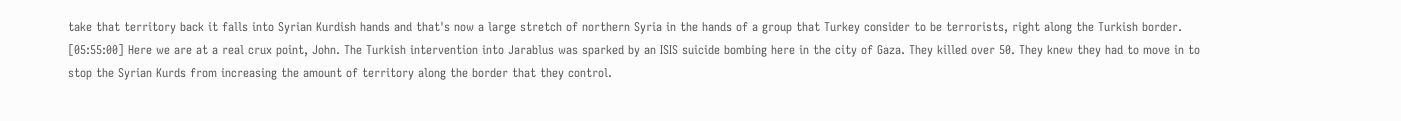take that territory back it falls into Syrian Kurdish hands and that's now a large stretch of northern Syria in the hands of a group that Turkey consider to be terrorists, right along the Turkish border. [05:55:00] Here we are at a real crux point, John. The Turkish intervention into Jarablus was sparked by an ISIS suicide bombing here in the city of Gaza. They killed over 50. They knew they had to move in to stop the Syrian Kurds from increasing the amount of territory along the border that they control.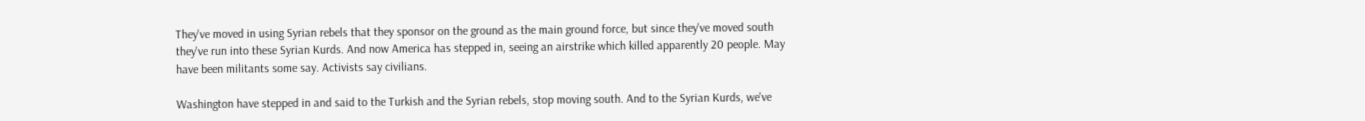They've moved in using Syrian rebels that they sponsor on the ground as the main ground force, but since they've moved south they've run into these Syrian Kurds. And now America has stepped in, seeing an airstrike which killed apparently 20 people. May have been militants some say. Activists say civilians.

Washington have stepped in and said to the Turkish and the Syrian rebels, stop moving south. And to the Syrian Kurds, we've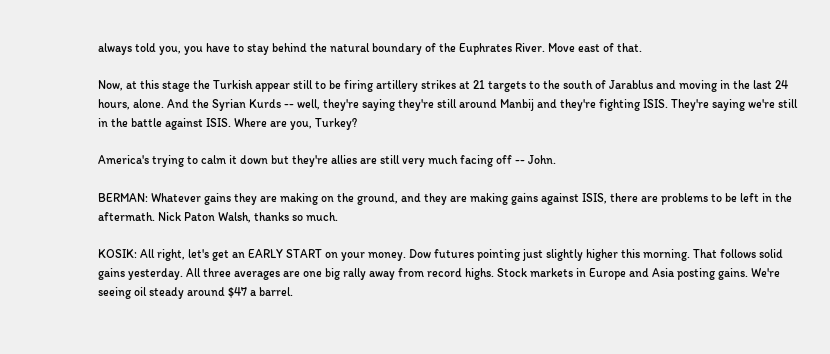always told you, you have to stay behind the natural boundary of the Euphrates River. Move east of that.

Now, at this stage the Turkish appear still to be firing artillery strikes at 21 targets to the south of Jarablus and moving in the last 24 hours, alone. And the Syrian Kurds -- well, they're saying they're still around Manbij and they're fighting ISIS. They're saying we're still in the battle against ISIS. Where are you, Turkey?

America's trying to calm it down but they're allies are still very much facing off -- John.

BERMAN: Whatever gains they are making on the ground, and they are making gains against ISIS, there are problems to be left in the aftermath. Nick Paton Walsh, thanks so much.

KOSIK: All right, let's get an EARLY START on your money. Dow futures pointing just slightly higher this morning. That follows solid gains yesterday. All three averages are one big rally away from record highs. Stock markets in Europe and Asia posting gains. We're seeing oil steady around $47 a barrel.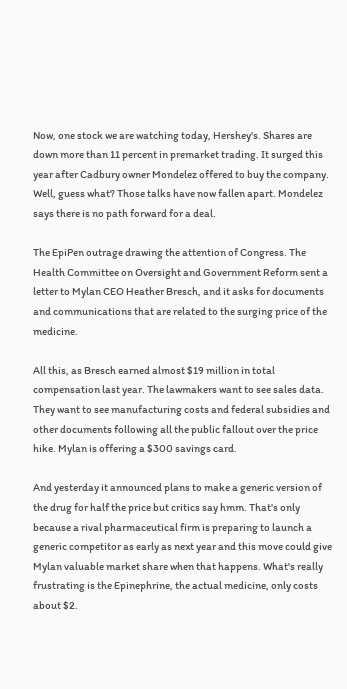Now, one stock we are watching today, Hershey's. Shares are down more than 11 percent in premarket trading. It surged this year after Cadbury owner Mondelez offered to buy the company. Well, guess what? Those talks have now fallen apart. Mondelez says there is no path forward for a deal.

The EpiPen outrage drawing the attention of Congress. The Health Committee on Oversight and Government Reform sent a letter to Mylan CEO Heather Bresch, and it asks for documents and communications that are related to the surging price of the medicine.

All this, as Bresch earned almost $19 million in total compensation last year. The lawmakers want to see sales data. They want to see manufacturing costs and federal subsidies and other documents following all the public fallout over the price hike. Mylan is offering a $300 savings card.

And yesterday it announced plans to make a generic version of the drug for half the price but critics say hmm. That's only because a rival pharmaceutical firm is preparing to launch a generic competitor as early as next year and this move could give Mylan valuable market share when that happens. What's really frustrating is the Epinephrine, the actual medicine, only costs about $2.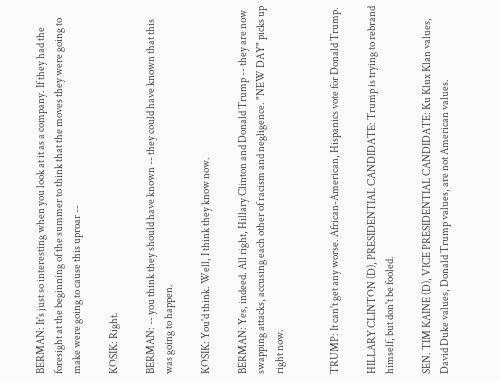BERMAN: It's just so interesting when you look at it as a company. If they had the foresight at the beginning of the summer to think that the moves they were going to make were going to cause this uproar --

KOSIK: Right.

BERMAN: -- you think they should have known -- they could have known that this was going to happen.

KOSIK: You'd think. Well, I think they know now.

BERMAN: Yes, indeed. All right, Hillary Clinton and Donald Trump -- they are now swapping attacks, accusing each other of racism and negligence. "NEW DAY" picks up right now.


TRUMP: It can't get any worse. African-American, Hispanics vote for Donald Trump.

HILLARY CLINTON (D), PRESIDENTIAL CANDIDATE: Trump is trying to rebrand himself, but don't be fooled.

SEN. TIM KAINE (D), VICE PRESIDENTIAL CANDIDATE: Ku Klux Klan values, David Duke values, Donald Trump values, are not American values.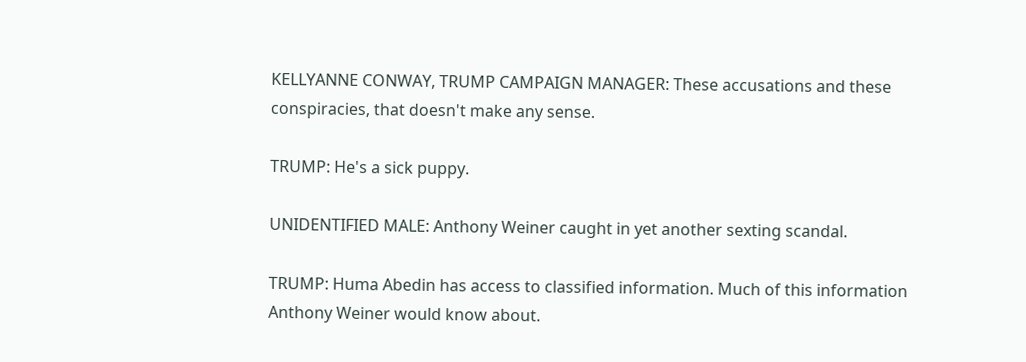KELLYANNE CONWAY, TRUMP CAMPAIGN MANAGER: These accusations and these conspiracies, that doesn't make any sense.

TRUMP: He's a sick puppy.

UNIDENTIFIED MALE: Anthony Weiner caught in yet another sexting scandal.

TRUMP: Huma Abedin has access to classified information. Much of this information Anthony Weiner would know about.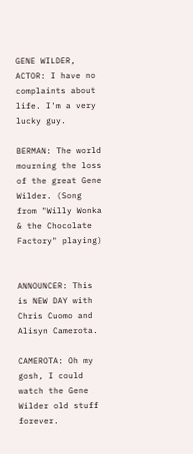GENE WILDER, ACTOR: I have no complaints about life. I'm a very lucky guy.

BERMAN: The world mourning the loss of the great Gene Wilder. (Song from "Willy Wonka & the Chocolate Factory" playing)


ANNOUNCER: This is NEW DAY with Chris Cuomo and Alisyn Camerota.

CAMEROTA: Oh my gosh, I could watch the Gene Wilder old stuff forever.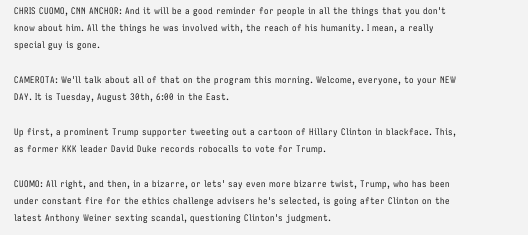CHRIS CUOMO, CNN ANCHOR: And it will be a good reminder for people in all the things that you don't know about him. All the things he was involved with, the reach of his humanity. I mean, a really special guy is gone.

CAMEROTA: We'll talk about all of that on the program this morning. Welcome, everyone, to your NEW DAY. It is Tuesday, August 30th, 6:00 in the East.

Up first, a prominent Trump supporter tweeting out a cartoon of Hillary Clinton in blackface. This, as former KKK leader David Duke records robocalls to vote for Trump.

CUOMO: All right, and then, in a bizarre, or lets' say even more bizarre twist, Trump, who has been under constant fire for the ethics challenge advisers he's selected, is going after Clinton on the latest Anthony Weiner sexting scandal, questioning Clinton's judgment.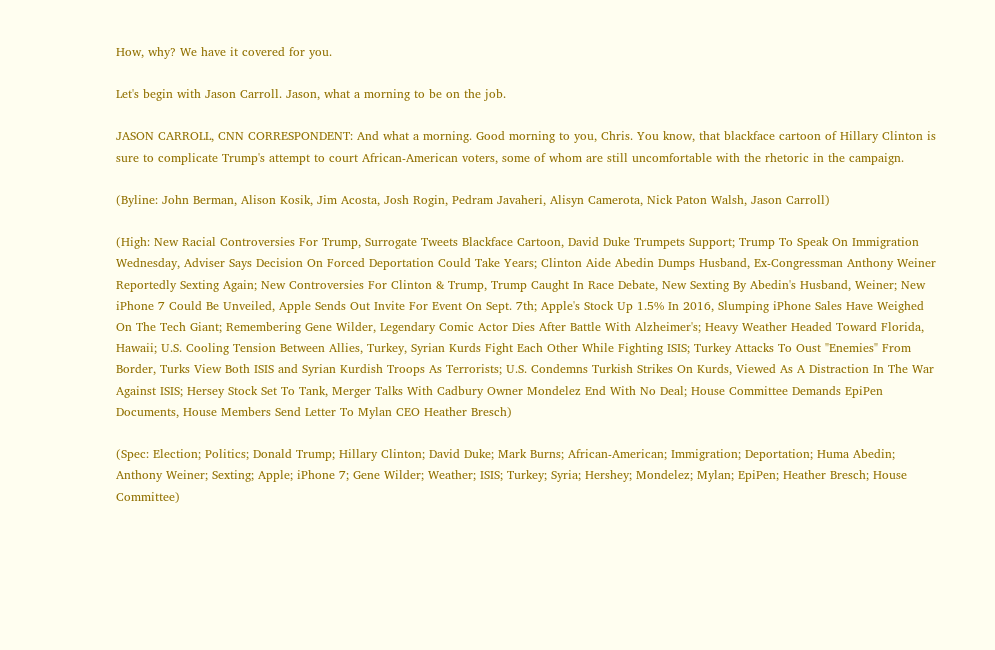How, why? We have it covered for you.

Let's begin with Jason Carroll. Jason, what a morning to be on the job.

JASON CARROLL, CNN CORRESPONDENT: And what a morning. Good morning to you, Chris. You know, that blackface cartoon of Hillary Clinton is sure to complicate Trump's attempt to court African-American voters, some of whom are still uncomfortable with the rhetoric in the campaign.

(Byline: John Berman, Alison Kosik, Jim Acosta, Josh Rogin, Pedram Javaheri, Alisyn Camerota, Nick Paton Walsh, Jason Carroll)

(High: New Racial Controversies For Trump, Surrogate Tweets Blackface Cartoon, David Duke Trumpets Support; Trump To Speak On Immigration Wednesday, Adviser Says Decision On Forced Deportation Could Take Years; Clinton Aide Abedin Dumps Husband, Ex-Congressman Anthony Weiner Reportedly Sexting Again; New Controversies For Clinton & Trump, Trump Caught In Race Debate, New Sexting By Abedin's Husband, Weiner; New iPhone 7 Could Be Unveiled, Apple Sends Out Invite For Event On Sept. 7th; Apple's Stock Up 1.5% In 2016, Slumping iPhone Sales Have Weighed On The Tech Giant; Remembering Gene Wilder, Legendary Comic Actor Dies After Battle With Alzheimer's; Heavy Weather Headed Toward Florida, Hawaii; U.S. Cooling Tension Between Allies, Turkey, Syrian Kurds Fight Each Other While Fighting ISIS; Turkey Attacks To Oust "Enemies" From Border, Turks View Both ISIS and Syrian Kurdish Troops As Terrorists; U.S. Condemns Turkish Strikes On Kurds, Viewed As A Distraction In The War Against ISIS; Hersey Stock Set To Tank, Merger Talks With Cadbury Owner Mondelez End With No Deal; House Committee Demands EpiPen Documents, House Members Send Letter To Mylan CEO Heather Bresch)

(Spec: Election; Politics; Donald Trump; Hillary Clinton; David Duke; Mark Burns; African-American; Immigration; Deportation; Huma Abedin; Anthony Weiner; Sexting; Apple; iPhone 7; Gene Wilder; Weather; ISIS; Turkey; Syria; Hershey; Mondelez; Mylan; EpiPen; Heather Bresch; House Committee)